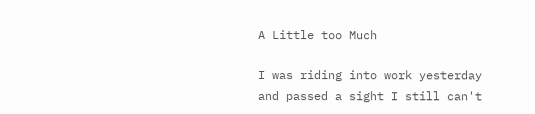A Little too Much

I was riding into work yesterday and passed a sight I still can't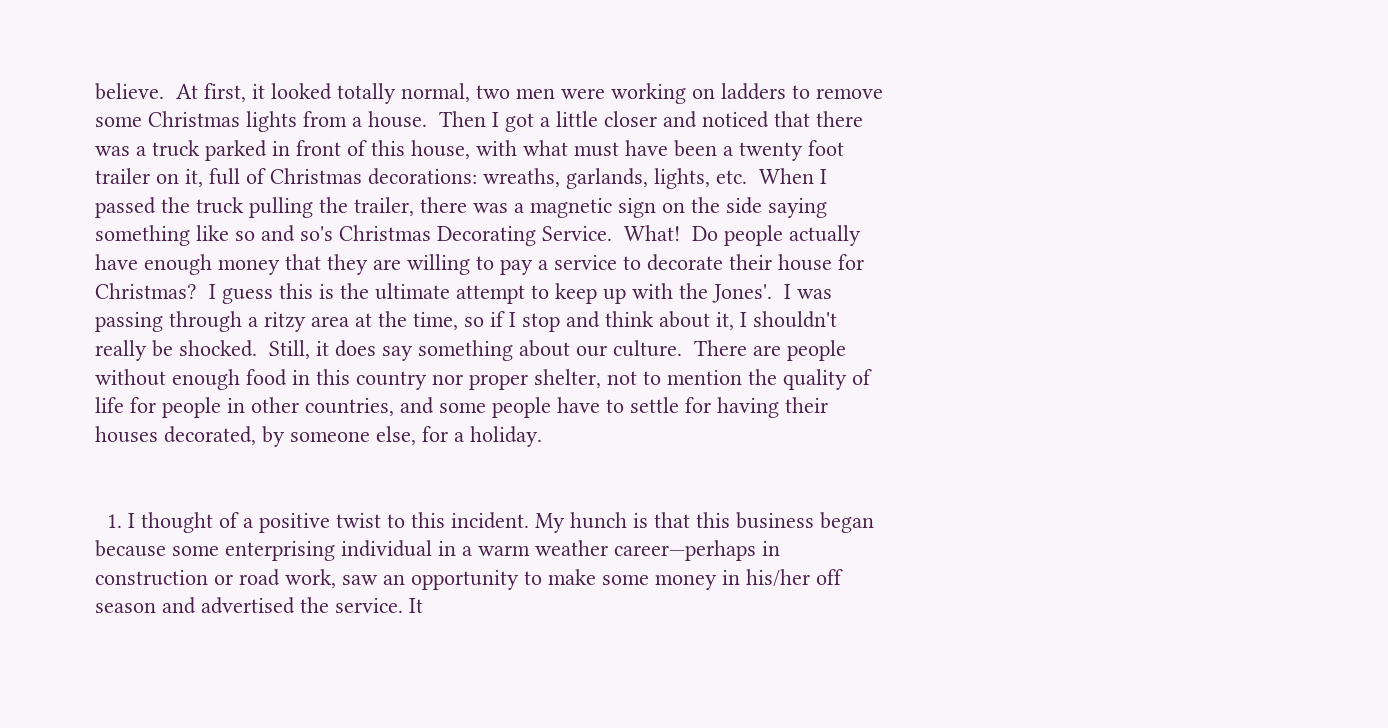believe.  At first, it looked totally normal, two men were working on ladders to remove some Christmas lights from a house.  Then I got a little closer and noticed that there was a truck parked in front of this house, with what must have been a twenty foot trailer on it, full of Christmas decorations: wreaths, garlands, lights, etc.  When I passed the truck pulling the trailer, there was a magnetic sign on the side saying something like so and so's Christmas Decorating Service.  What!  Do people actually have enough money that they are willing to pay a service to decorate their house for Christmas?  I guess this is the ultimate attempt to keep up with the Jones'.  I was passing through a ritzy area at the time, so if I stop and think about it, I shouldn't really be shocked.  Still, it does say something about our culture.  There are people without enough food in this country nor proper shelter, not to mention the quality of life for people in other countries, and some people have to settle for having their houses decorated, by someone else, for a holiday.


  1. I thought of a positive twist to this incident. My hunch is that this business began because some enterprising individual in a warm weather career—perhaps in construction or road work, saw an opportunity to make some money in his/her off season and advertised the service. It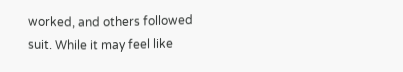worked, and others followed suit. While it may feel like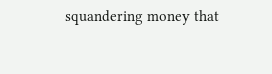squandering money that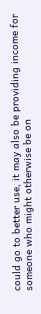could go to better use, it may also be providing income for someone who might otherwise be on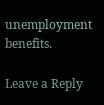unemployment benefits.

Leave a Reply